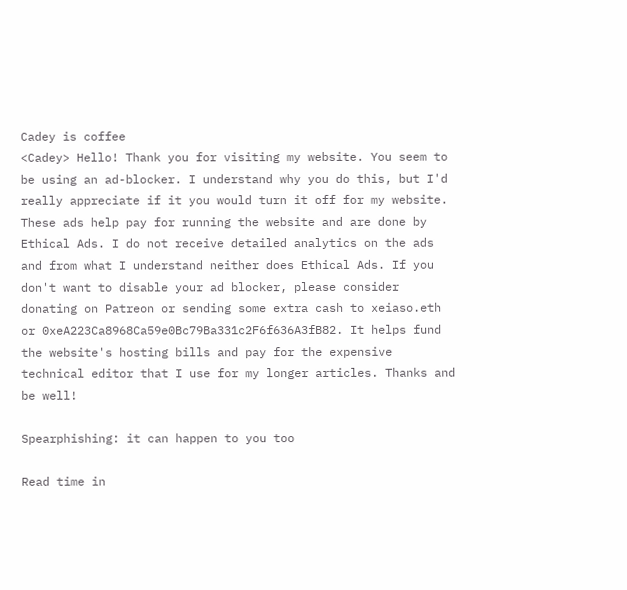Cadey is coffee
<Cadey> Hello! Thank you for visiting my website. You seem to be using an ad-blocker. I understand why you do this, but I'd really appreciate if it you would turn it off for my website. These ads help pay for running the website and are done by Ethical Ads. I do not receive detailed analytics on the ads and from what I understand neither does Ethical Ads. If you don't want to disable your ad blocker, please consider donating on Patreon or sending some extra cash to xeiaso.eth or 0xeA223Ca8968Ca59e0Bc79Ba331c2F6f636A3fB82. It helps fund the website's hosting bills and pay for the expensive technical editor that I use for my longer articles. Thanks and be well!

Spearphishing: it can happen to you too

Read time in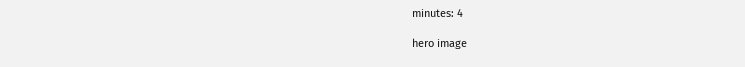minutes: 4

hero image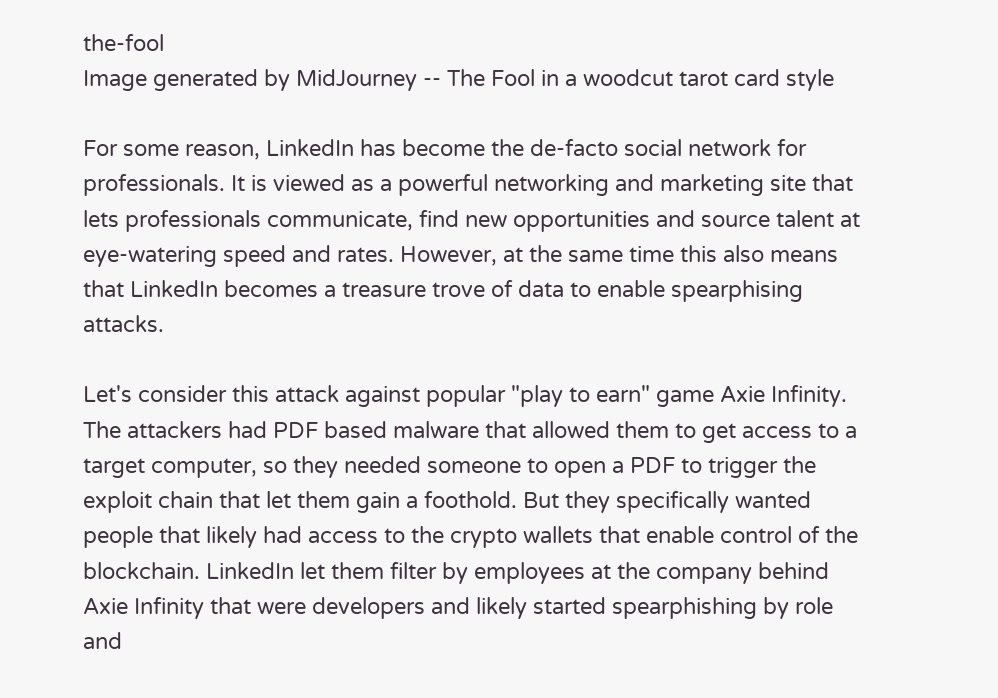the-fool
Image generated by MidJourney -- The Fool in a woodcut tarot card style

For some reason, LinkedIn has become the de-facto social network for professionals. It is viewed as a powerful networking and marketing site that lets professionals communicate, find new opportunities and source talent at eye-watering speed and rates. However, at the same time this also means that LinkedIn becomes a treasure trove of data to enable spearphising attacks.

Let's consider this attack against popular "play to earn" game Axie Infinity. The attackers had PDF based malware that allowed them to get access to a target computer, so they needed someone to open a PDF to trigger the exploit chain that let them gain a foothold. But they specifically wanted people that likely had access to the crypto wallets that enable control of the blockchain. LinkedIn let them filter by employees at the company behind Axie Infinity that were developers and likely started spearphishing by role and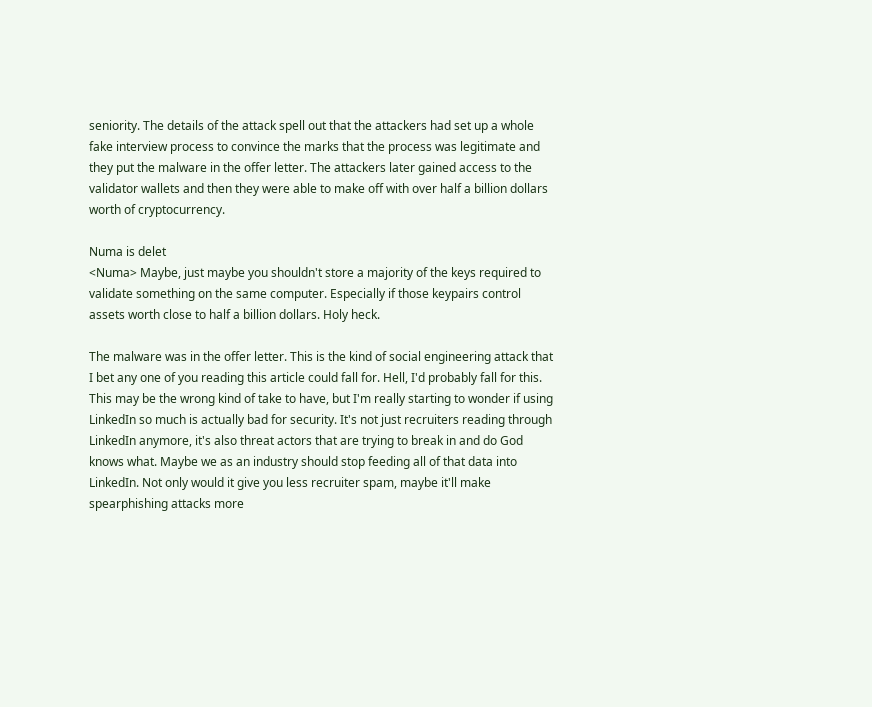seniority. The details of the attack spell out that the attackers had set up a whole fake interview process to convince the marks that the process was legitimate and they put the malware in the offer letter. The attackers later gained access to the validator wallets and then they were able to make off with over half a billion dollars worth of cryptocurrency.

Numa is delet
<Numa> Maybe, just maybe you shouldn't store a majority of the keys required to validate something on the same computer. Especially if those keypairs control assets worth close to half a billion dollars. Holy heck.

The malware was in the offer letter. This is the kind of social engineering attack that I bet any one of you reading this article could fall for. Hell, I'd probably fall for this. This may be the wrong kind of take to have, but I'm really starting to wonder if using LinkedIn so much is actually bad for security. It's not just recruiters reading through LinkedIn anymore, it's also threat actors that are trying to break in and do God knows what. Maybe we as an industry should stop feeding all of that data into LinkedIn. Not only would it give you less recruiter spam, maybe it'll make spearphishing attacks more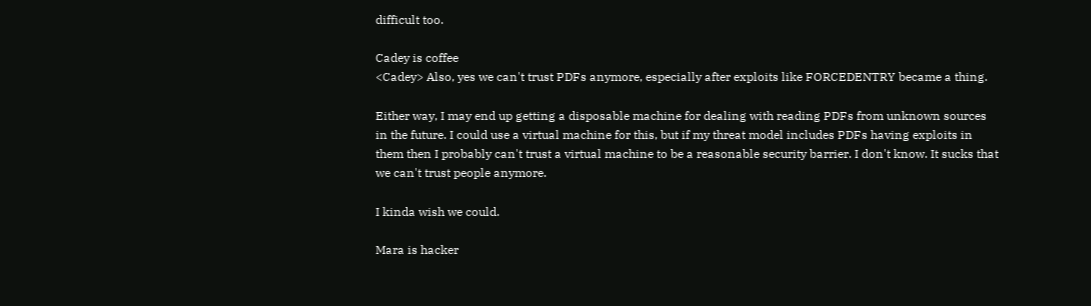difficult too.

Cadey is coffee
<Cadey> Also, yes we can't trust PDFs anymore, especially after exploits like FORCEDENTRY became a thing.

Either way, I may end up getting a disposable machine for dealing with reading PDFs from unknown sources in the future. I could use a virtual machine for this, but if my threat model includes PDFs having exploits in them then I probably can't trust a virtual machine to be a reasonable security barrier. I don't know. It sucks that we can't trust people anymore.

I kinda wish we could.

Mara is hacker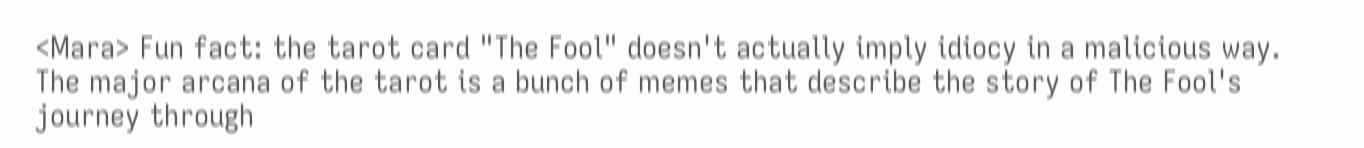<Mara> Fun fact: the tarot card "The Fool" doesn't actually imply idiocy in a malicious way. The major arcana of the tarot is a bunch of memes that describe the story of The Fool's journey through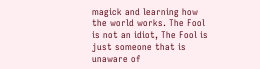magick and learning how the world works. The Fool is not an idiot, The Fool is just someone that is unaware of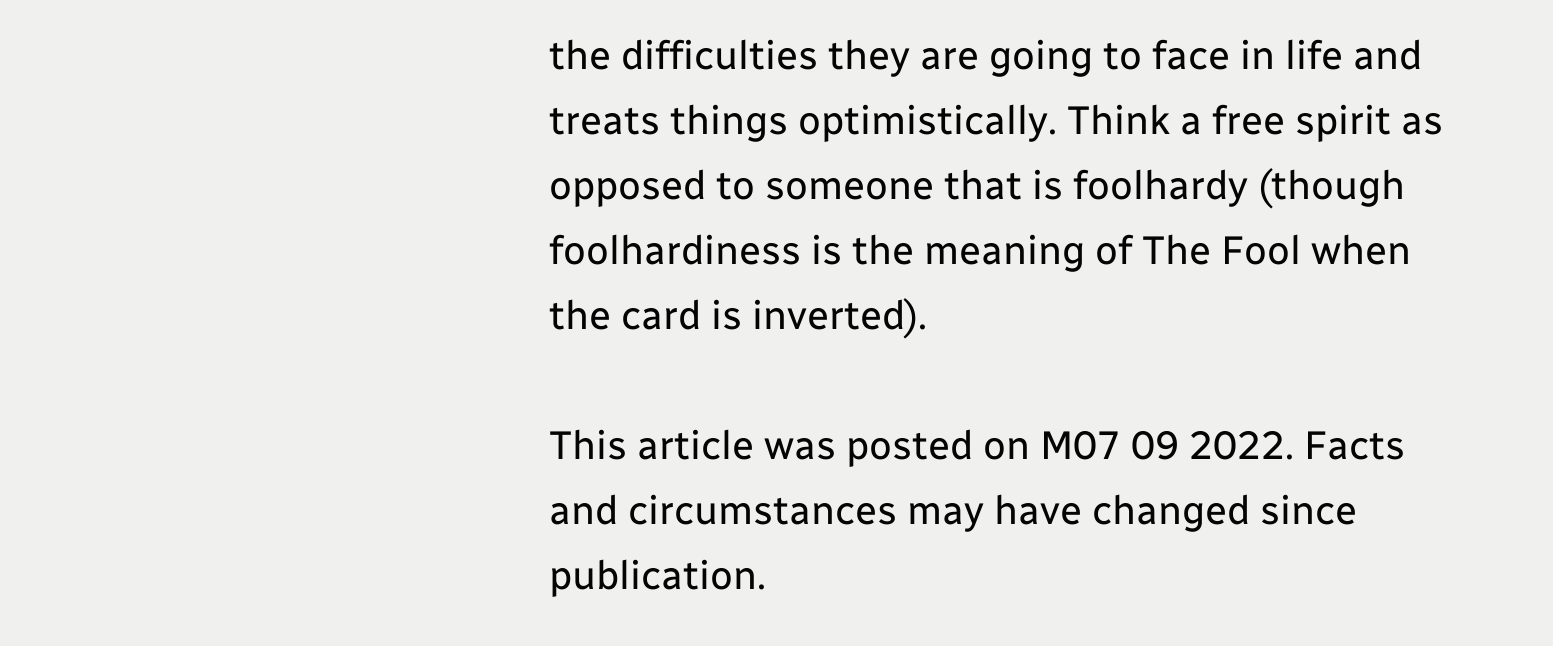the difficulties they are going to face in life and treats things optimistically. Think a free spirit as opposed to someone that is foolhardy (though foolhardiness is the meaning of The Fool when the card is inverted).

This article was posted on M07 09 2022. Facts and circumstances may have changed since publication.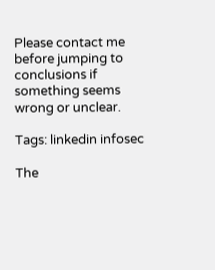Please contact me before jumping to conclusions if something seems wrong or unclear.

Tags: linkedin infosec

The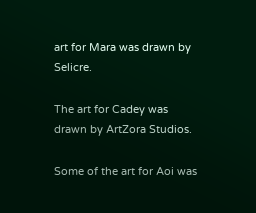art for Mara was drawn by Selicre.

The art for Cadey was drawn by ArtZora Studios.

Some of the art for Aoi was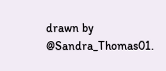drawn by @Sandra_Thomas01.